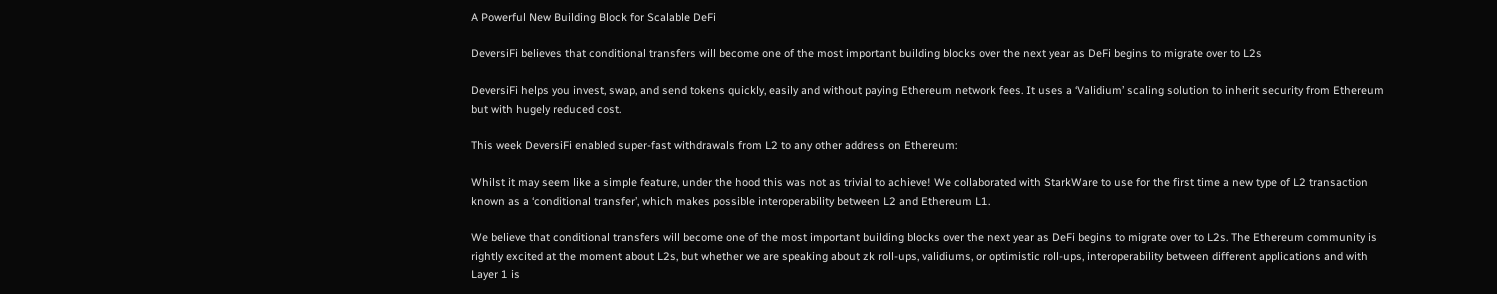A Powerful New Building Block for Scalable DeFi

DeversiFi believes that conditional transfers will become one of the most important building blocks over the next year as DeFi begins to migrate over to L2s

DeversiFi helps you invest, swap, and send tokens quickly, easily and without paying Ethereum network fees. It uses a ‘Validium’ scaling solution to inherit security from Ethereum but with hugely reduced cost.

This week DeversiFi enabled super-fast withdrawals from L2 to any other address on Ethereum:

Whilst it may seem like a simple feature, under the hood this was not as trivial to achieve! We collaborated with StarkWare to use for the first time a new type of L2 transaction known as a ‘conditional transfer’, which makes possible interoperability between L2 and Ethereum L1.

We believe that conditional transfers will become one of the most important building blocks over the next year as DeFi begins to migrate over to L2s. The Ethereum community is rightly excited at the moment about L2s, but whether we are speaking about zk roll-ups, validiums, or optimistic roll-ups, interoperability between different applications and with Layer 1 is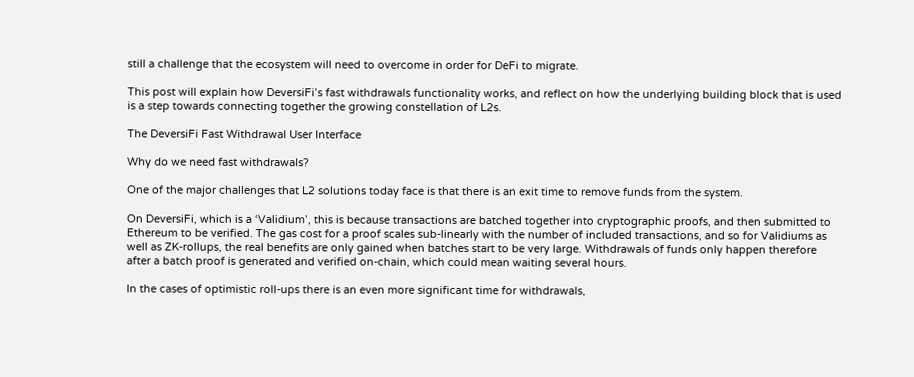still a challenge that the ecosystem will need to overcome in order for DeFi to migrate.

This post will explain how DeversiFi’s fast withdrawals functionality works, and reflect on how the underlying building block that is used is a step towards connecting together the growing constellation of L2s.

The DeversiFi Fast Withdrawal User Interface

Why do we need fast withdrawals?

One of the major challenges that L2 solutions today face is that there is an exit time to remove funds from the system.

On DeversiFi, which is a ‘Validium’, this is because transactions are batched together into cryptographic proofs, and then submitted to Ethereum to be verified. The gas cost for a proof scales sub-linearly with the number of included transactions, and so for Validiums as well as ZK-rollups, the real benefits are only gained when batches start to be very large. Withdrawals of funds only happen therefore after a batch proof is generated and verified on-chain, which could mean waiting several hours.

In the cases of optimistic roll-ups there is an even more significant time for withdrawals,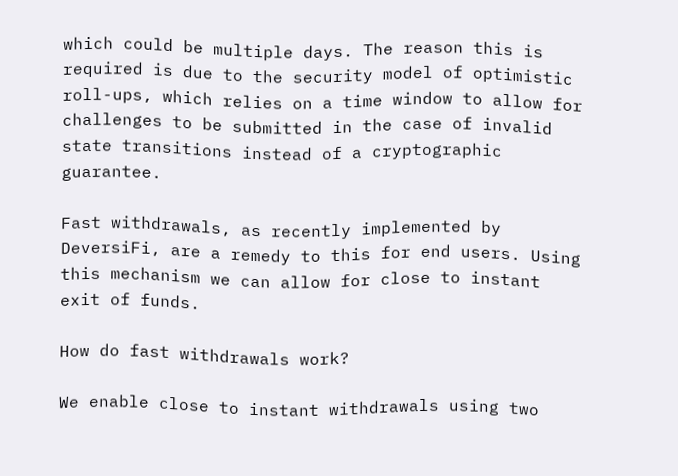which could be multiple days. The reason this is required is due to the security model of optimistic roll-ups, which relies on a time window to allow for challenges to be submitted in the case of invalid state transitions instead of a cryptographic guarantee.

Fast withdrawals, as recently implemented by DeversiFi, are a remedy to this for end users. Using this mechanism we can allow for close to instant exit of funds.

How do fast withdrawals work?

We enable close to instant withdrawals using two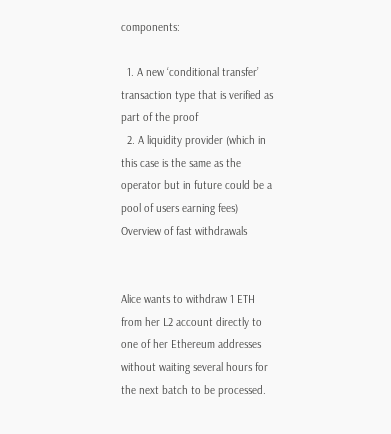components:

  1. A new ‘conditional transfer’ transaction type that is verified as part of the proof
  2. A liquidity provider (which in this case is the same as the operator but in future could be a pool of users earning fees)
Overview of fast withdrawals


Alice wants to withdraw 1 ETH from her L2 account directly to one of her Ethereum addresses without waiting several hours for the next batch to be processed.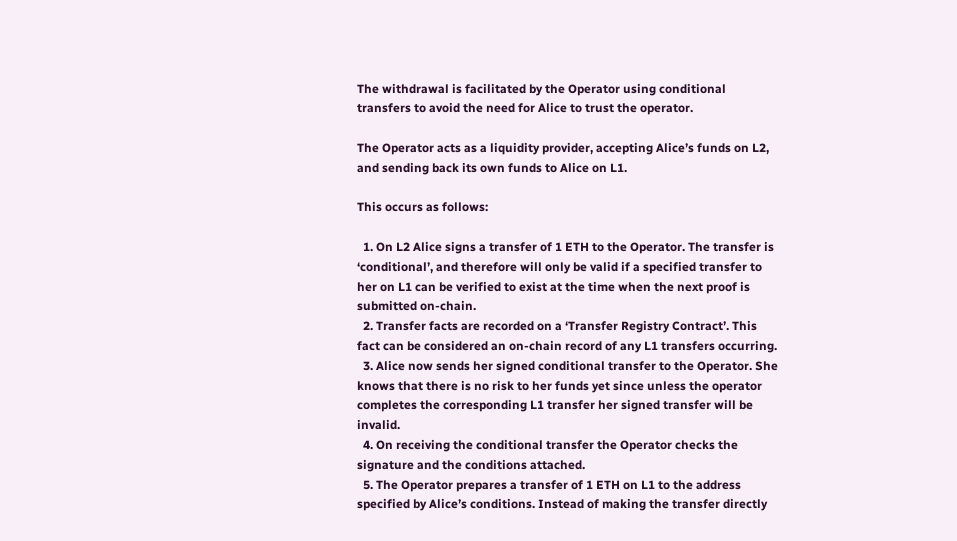The withdrawal is facilitated by the Operator using conditional transfers to avoid the need for Alice to trust the operator.

The Operator acts as a liquidity provider, accepting Alice’s funds on L2, and sending back its own funds to Alice on L1.

This occurs as follows:

  1. On L2 Alice signs a transfer of 1 ETH to the Operator. The transfer is ‘conditional’, and therefore will only be valid if a specified transfer to her on L1 can be verified to exist at the time when the next proof is submitted on-chain.
  2. Transfer facts are recorded on a ‘Transfer Registry Contract’. This fact can be considered an on-chain record of any L1 transfers occurring.
  3. Alice now sends her signed conditional transfer to the Operator. She knows that there is no risk to her funds yet since unless the operator completes the corresponding L1 transfer her signed transfer will be invalid.
  4. On receiving the conditional transfer the Operator checks the signature and the conditions attached.
  5. The Operator prepares a transfer of 1 ETH on L1 to the address specified by Alice’s conditions. Instead of making the transfer directly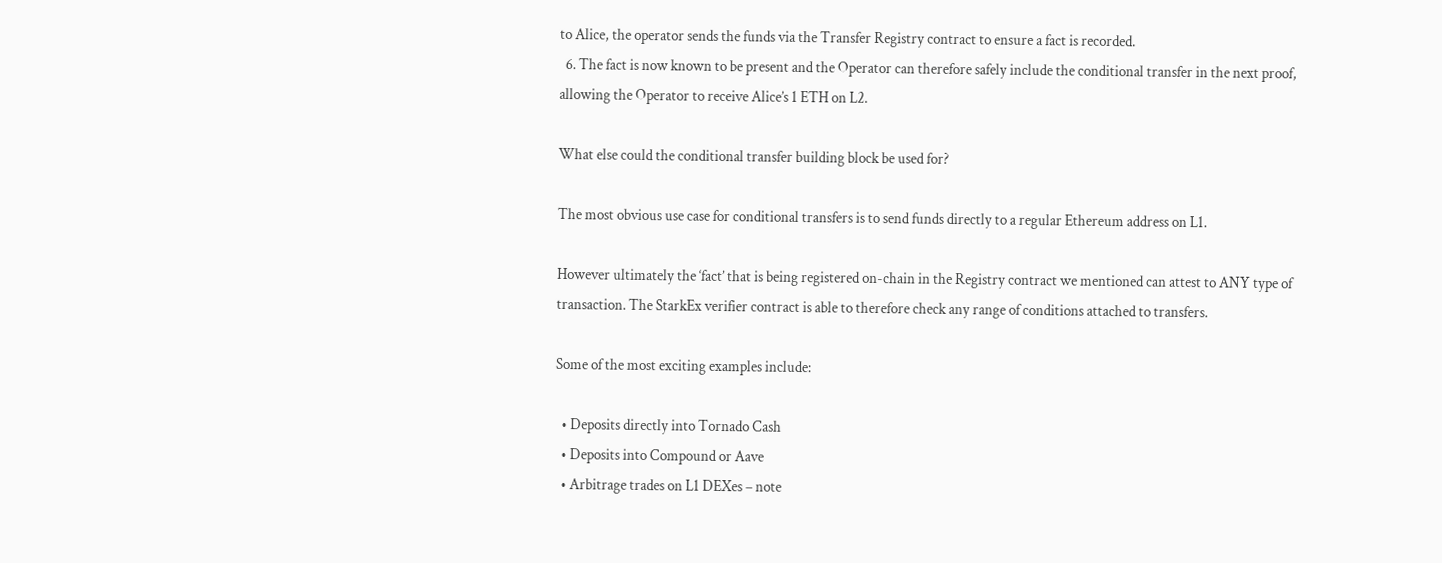to Alice, the operator sends the funds via the Transfer Registry contract to ensure a fact is recorded.
  6. The fact is now known to be present and the Operator can therefore safely include the conditional transfer in the next proof, allowing the Operator to receive Alice’s 1 ETH on L2.

What else could the conditional transfer building block be used for?

The most obvious use case for conditional transfers is to send funds directly to a regular Ethereum address on L1.

However ultimately the ‘fact’ that is being registered on-chain in the Registry contract we mentioned can attest to ANY type of transaction. The StarkEx verifier contract is able to therefore check any range of conditions attached to transfers.

Some of the most exciting examples include:

  • Deposits directly into Tornado Cash
  • Deposits into Compound or Aave
  • Arbitrage trades on L1 DEXes – note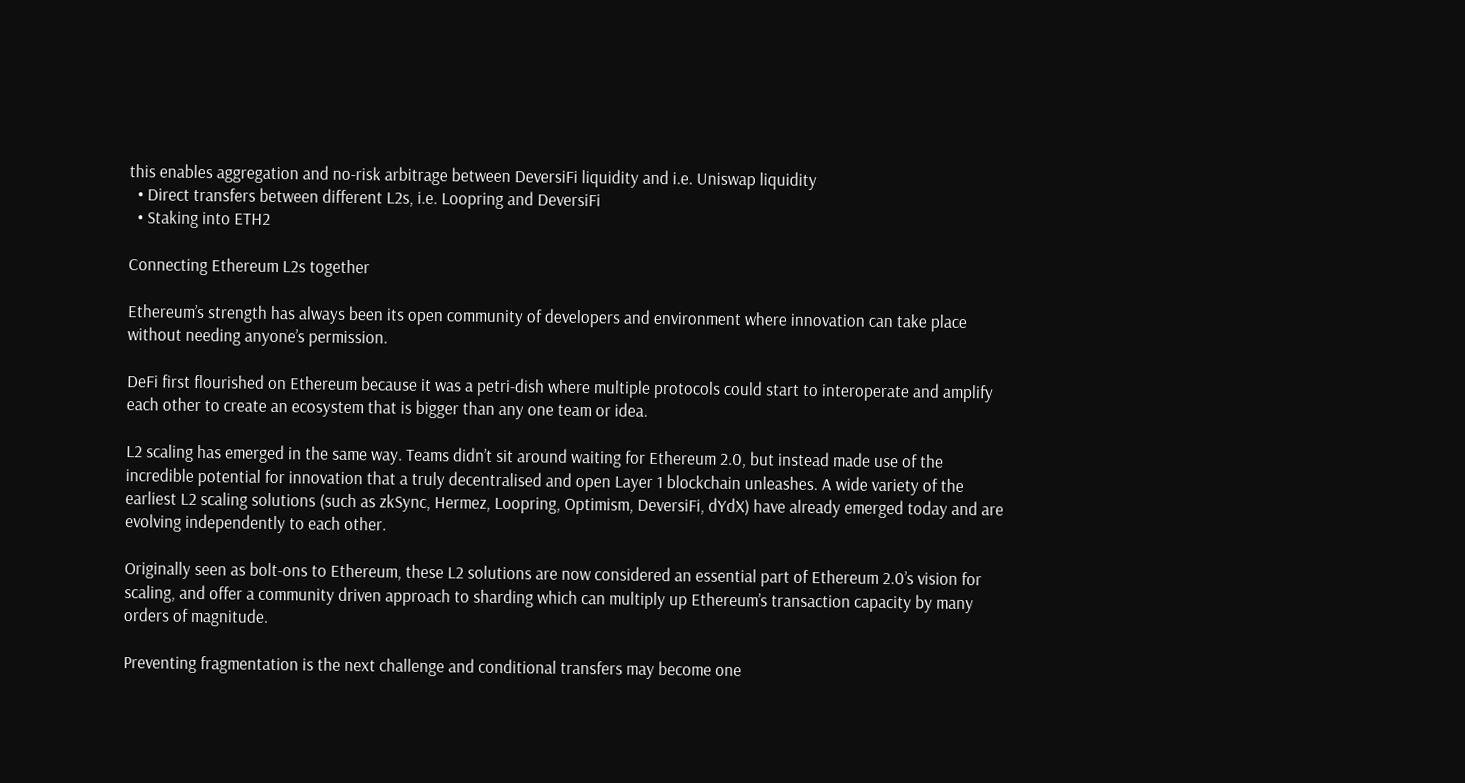this enables aggregation and no-risk arbitrage between DeversiFi liquidity and i.e. Uniswap liquidity
  • Direct transfers between different L2s, i.e. Loopring and DeversiFi
  • Staking into ETH2

Connecting Ethereum L2s together

Ethereum’s strength has always been its open community of developers and environment where innovation can take place without needing anyone’s permission.

DeFi first flourished on Ethereum because it was a petri-dish where multiple protocols could start to interoperate and amplify each other to create an ecosystem that is bigger than any one team or idea.

L2 scaling has emerged in the same way. Teams didn’t sit around waiting for Ethereum 2.0, but instead made use of the incredible potential for innovation that a truly decentralised and open Layer 1 blockchain unleashes. A wide variety of the earliest L2 scaling solutions (such as zkSync, Hermez, Loopring, Optimism, DeversiFi, dYdX) have already emerged today and are evolving independently to each other.

Originally seen as bolt-ons to Ethereum, these L2 solutions are now considered an essential part of Ethereum 2.0’s vision for scaling, and offer a community driven approach to sharding which can multiply up Ethereum’s transaction capacity by many orders of magnitude.

Preventing fragmentation is the next challenge and conditional transfers may become one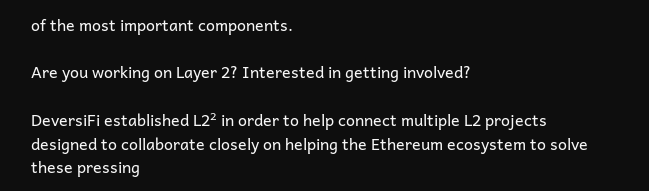of the most important components.

Are you working on Layer 2? Interested in getting involved?

DeversiFi established L2² in order to help connect multiple L2 projects designed to collaborate closely on helping the Ethereum ecosystem to solve these pressing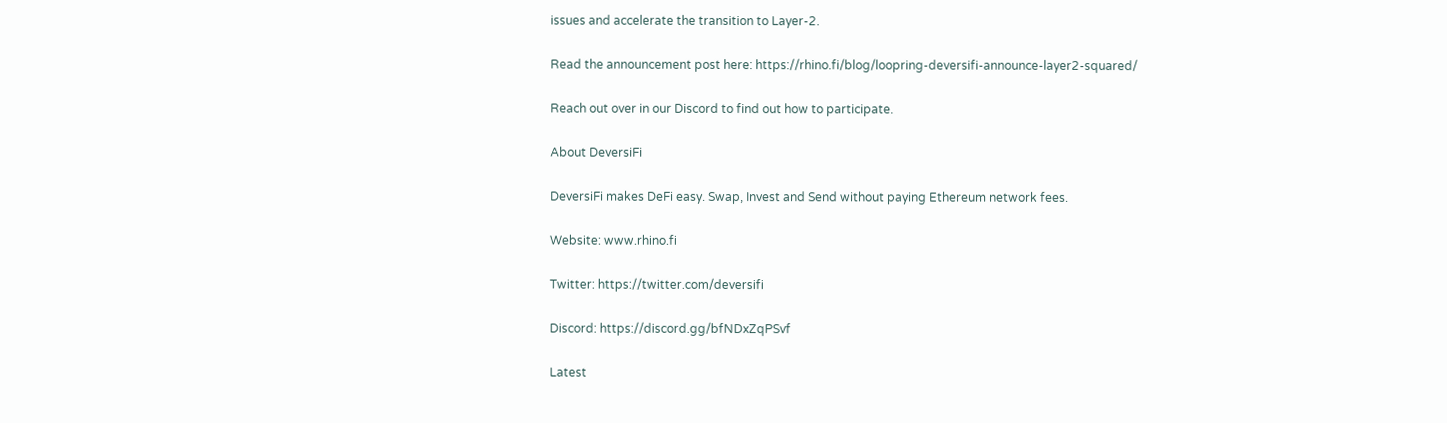issues and accelerate the transition to Layer-2.

Read the announcement post here: https://rhino.fi/blog/loopring-deversifi-announce-layer2-squared/

Reach out over in our Discord to find out how to participate.

About DeversiFi

DeversiFi makes DeFi easy. Swap, Invest and Send without paying Ethereum network fees.

Website: www.rhino.fi

Twitter: https://twitter.com/deversifi

Discord: https://discord.gg/bfNDxZqPSvf

Latest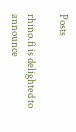Posts

rhino.fi is delighted to announce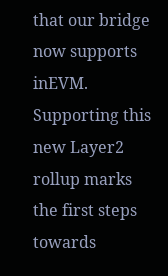that our bridge now supports inEVM. Supporting this new Layer2 rollup marks the first steps towards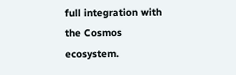full integration with the Cosmos ecosystem.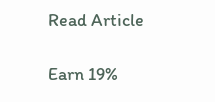Read Article

Earn 19%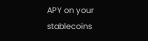APY on your stablecoins